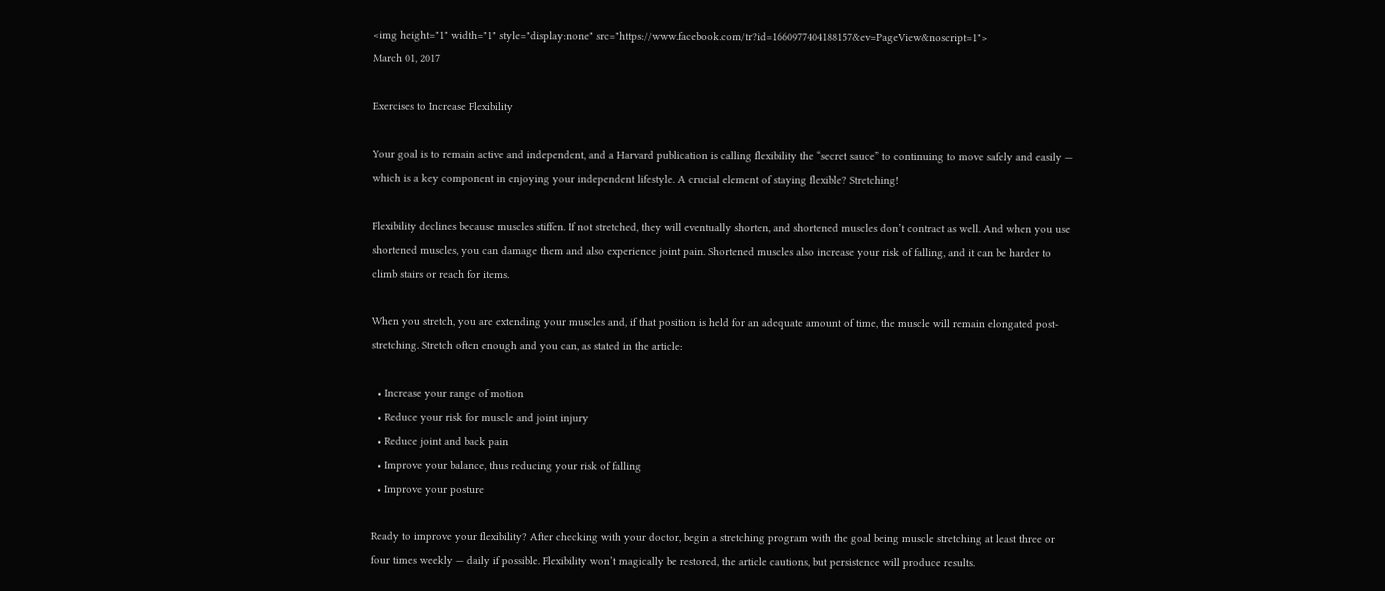<img height="1" width="1" style="display:none" src="https://www.facebook.com/tr?id=1660977404188157&ev=PageView&noscript=1">
March 01, 2017

Exercises to Increase Flexibility

Your goal is to remain active and independent, and a Harvard publication is calling flexibility the “secret sauce” to continuing to move safely and easily — which is a key component in enjoying your independent lifestyle. A crucial element of staying flexible? Stretching!

Flexibility declines because muscles stiffen. If not stretched, they will eventually shorten, and shortened muscles don’t contract as well. And when you use shortened muscles, you can damage them and also experience joint pain. Shortened muscles also increase your risk of falling, and it can be harder to climb stairs or reach for items.

When you stretch, you are extending your muscles and, if that position is held for an adequate amount of time, the muscle will remain elongated post-stretching. Stretch often enough and you can, as stated in the article:

  • Increase your range of motion
  • Reduce your risk for muscle and joint injury
  • Reduce joint and back pain
  • Improve your balance, thus reducing your risk of falling
  • Improve your posture

Ready to improve your flexibility? After checking with your doctor, begin a stretching program with the goal being muscle stretching at least three or four times weekly — daily if possible. Flexibility won’t magically be restored, the article cautions, but persistence will produce results.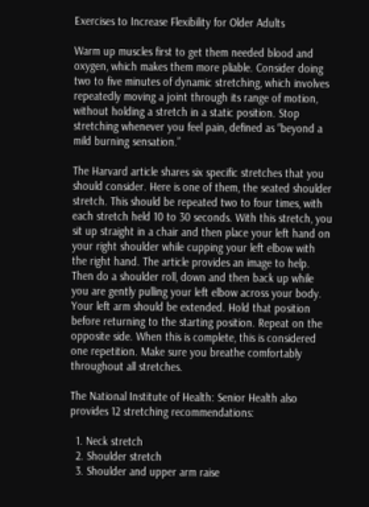Exercises to Increase Flexibility for Older Adults

Warm up muscles first to get them needed blood and oxygen, which makes them more pliable. Consider doing two to five minutes of dynamic stretching, which involves repeatedly moving a joint through its range of motion, without holding a stretch in a static position. Stop stretching whenever you feel pain, defined as “beyond a mild burning sensation.”

The Harvard article shares six specific stretches that you should consider. Here is one of them, the seated shoulder stretch. This should be repeated two to four times, with each stretch held 10 to 30 seconds. With this stretch, you sit up straight in a chair and then place your left hand on your right shoulder while cupping your left elbow with the right hand. The article provides an image to help. Then do a shoulder roll, down and then back up while you are gently pulling your left elbow across your body. Your left arm should be extended. Hold that position before returning to the starting position. Repeat on the opposite side. When this is complete, this is considered one repetition. Make sure you breathe comfortably throughout all stretches.

The National Institute of Health: Senior Health also provides 12 stretching recommendations:

  1. Neck stretch
  2. Shoulder stretch
  3. Shoulder and upper arm raise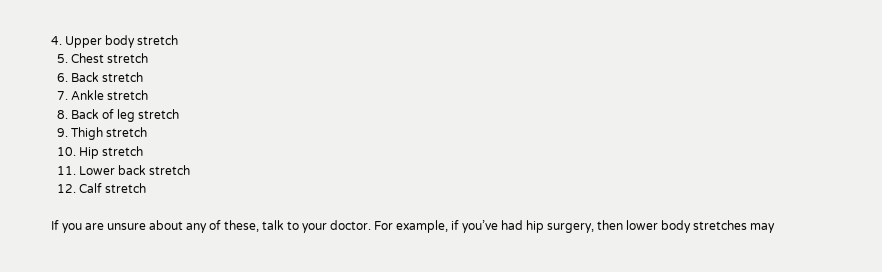4. Upper body stretch
  5. Chest stretch
  6. Back stretch
  7. Ankle stretch
  8. Back of leg stretch
  9. Thigh stretch
  10. Hip stretch
  11. Lower back stretch
  12. Calf stretch

If you are unsure about any of these, talk to your doctor. For example, if you’ve had hip surgery, then lower body stretches may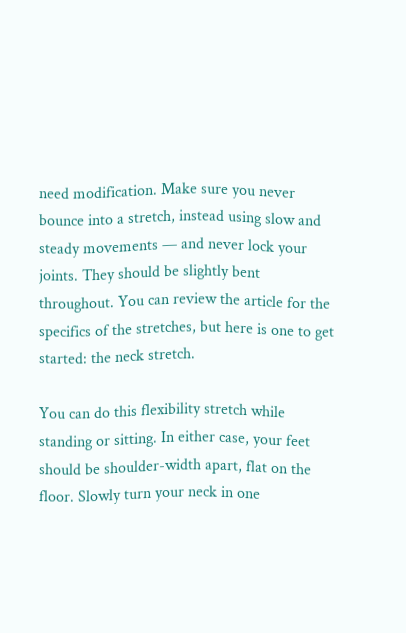need modification. Make sure you never bounce into a stretch, instead using slow and steady movements — and never lock your joints. They should be slightly bent throughout. You can review the article for the specifics of the stretches, but here is one to get started: the neck stretch.

You can do this flexibility stretch while standing or sitting. In either case, your feet should be shoulder-width apart, flat on the floor. Slowly turn your neck in one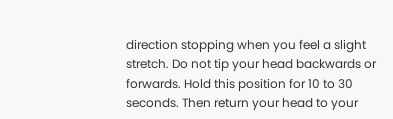direction stopping when you feel a slight stretch. Do not tip your head backwards or forwards. Hold this position for 10 to 30 seconds. Then return your head to your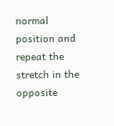normal position and repeat the stretch in the opposite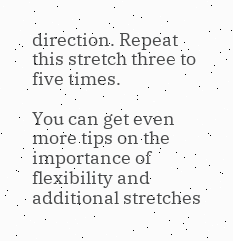direction. Repeat this stretch three to five times.

You can get even more tips on the importance of flexibility and additional stretches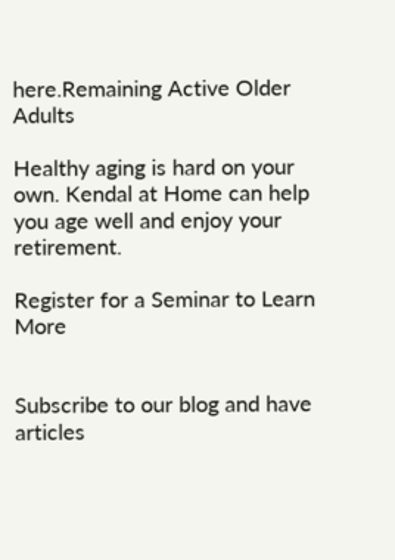here.Remaining Active Older Adults

Healthy aging is hard on your own. Kendal at Home can help you age well and enjoy your retirement.

Register for a Seminar to Learn More


Subscribe to our blog and have articles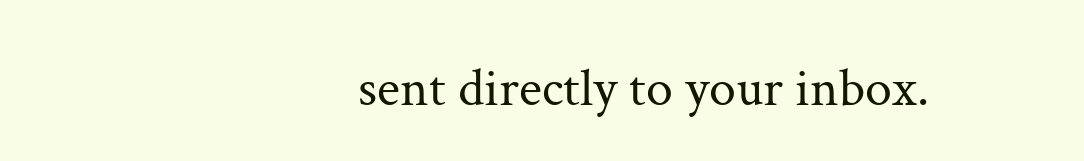sent directly to your inbox.